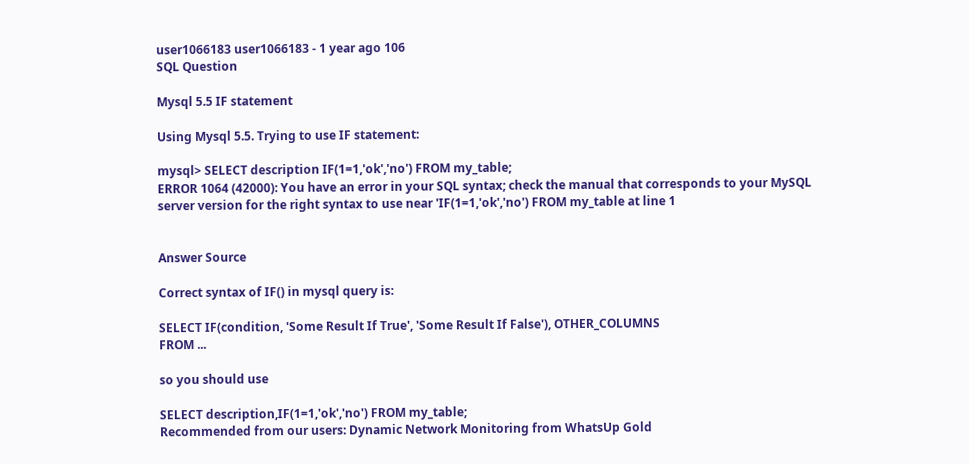user1066183 user1066183 - 1 year ago 106
SQL Question

Mysql 5.5 IF statement

Using Mysql 5.5. Trying to use IF statement:

mysql> SELECT description IF(1=1,'ok','no') FROM my_table;
ERROR 1064 (42000): You have an error in your SQL syntax; check the manual that corresponds to your MySQL server version for the right syntax to use near 'IF(1=1,'ok','no') FROM my_table at line 1


Answer Source

Correct syntax of IF() in mysql query is:

SELECT IF(condition, 'Some Result If True', 'Some Result If False'), OTHER_COLUMNS
FROM ...

so you should use

SELECT description,IF(1=1,'ok','no') FROM my_table;
Recommended from our users: Dynamic Network Monitoring from WhatsUp Gold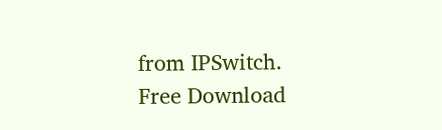from IPSwitch. Free Download